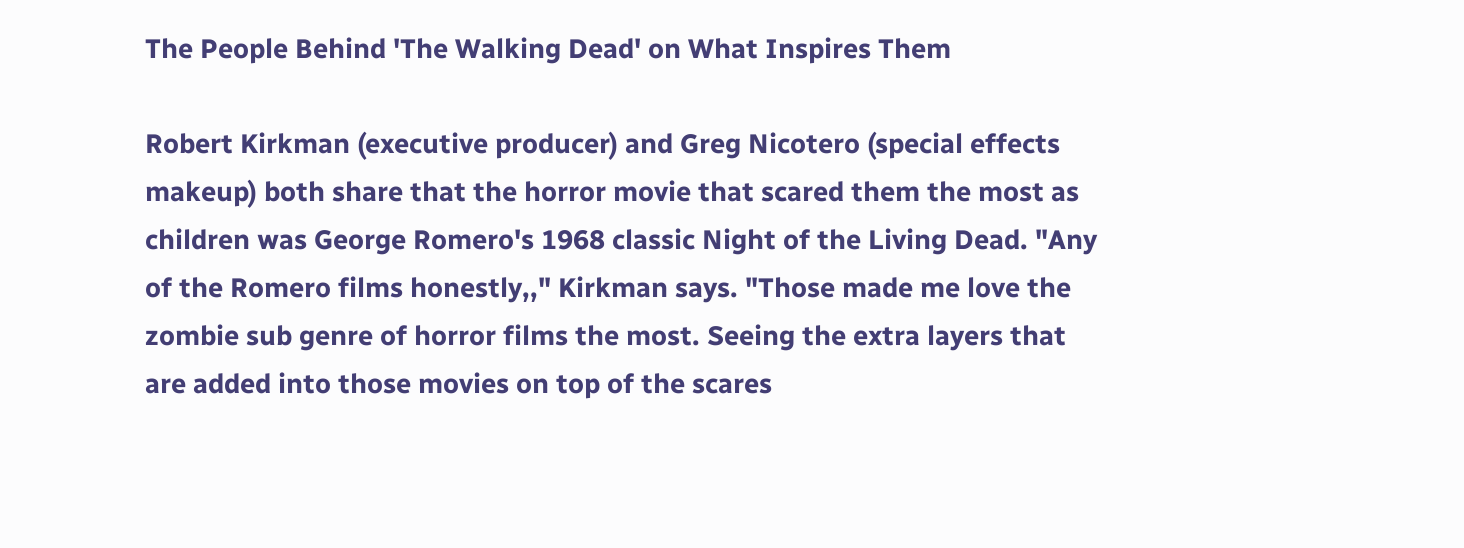The People Behind 'The Walking Dead' on What Inspires Them

Robert Kirkman (executive producer) and Greg Nicotero (special effects makeup) both share that the horror movie that scared them the most as children was George Romero's 1968 classic Night of the Living Dead. "Any of the Romero films honestly,," Kirkman says. "Those made me love the zombie sub genre of horror films the most. Seeing the extra layers that are added into those movies on top of the scares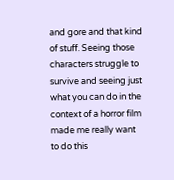and gore and that kind of stuff. Seeing those characters struggle to survive and seeing just what you can do in the context of a horror film made me really want to do this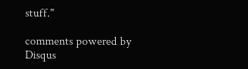stuff."

comments powered by Disqus